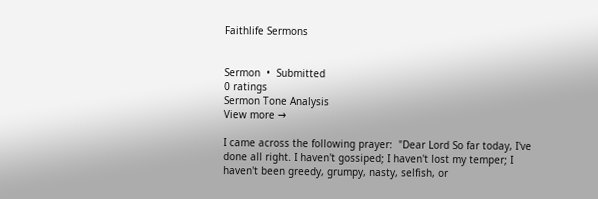Faithlife Sermons


Sermon  •  Submitted
0 ratings
Sermon Tone Analysis
View more →

I came across the following prayer:  "Dear Lord So far today, I've done all right. I haven't gossiped; I haven't lost my temper; I haven't been greedy, grumpy, nasty, selfish, or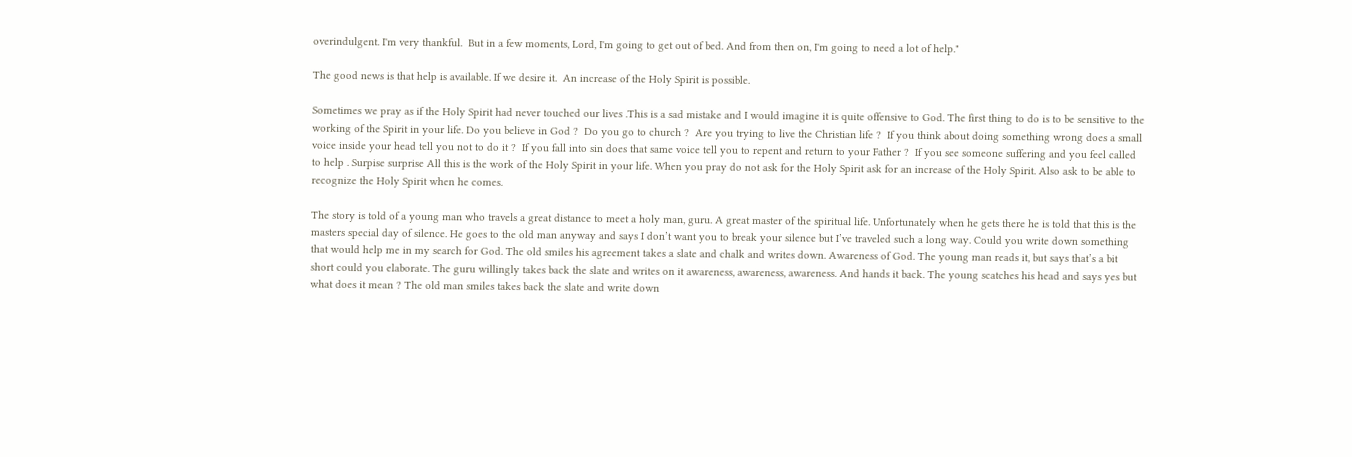overindulgent. I'm very thankful.  But in a few moments, Lord, I'm going to get out of bed. And from then on, I'm going to need a lot of help."

The good news is that help is available. If we desire it.  An increase of the Holy Spirit is possible.

Sometimes we pray as if the Holy Spirit had never touched our lives .This is a sad mistake and I would imagine it is quite offensive to God. The first thing to do is to be sensitive to the working of the Spirit in your life. Do you believe in God ?  Do you go to church ?  Are you trying to live the Christian life ?  If you think about doing something wrong does a small voice inside your head tell you not to do it ?  If you fall into sin does that same voice tell you to repent and return to your Father ?  If you see someone suffering and you feel called to help . Surpise surprise All this is the work of the Holy Spirit in your life. When you pray do not ask for the Holy Spirit ask for an increase of the Holy Spirit. Also ask to be able to recognize the Holy Spirit when he comes.

The story is told of a young man who travels a great distance to meet a holy man, guru. A great master of the spiritual life. Unfortunately when he gets there he is told that this is the masters special day of silence. He goes to the old man anyway and says I don’t want you to break your silence but I’ve traveled such a long way. Could you write down something that would help me in my search for God. The old smiles his agreement takes a slate and chalk and writes down. Awareness of God. The young man reads it, but says that’s a bit short could you elaborate. The guru willingly takes back the slate and writes on it awareness, awareness, awareness. And hands it back. The young scatches his head and says yes but what does it mean ? The old man smiles takes back the slate and write down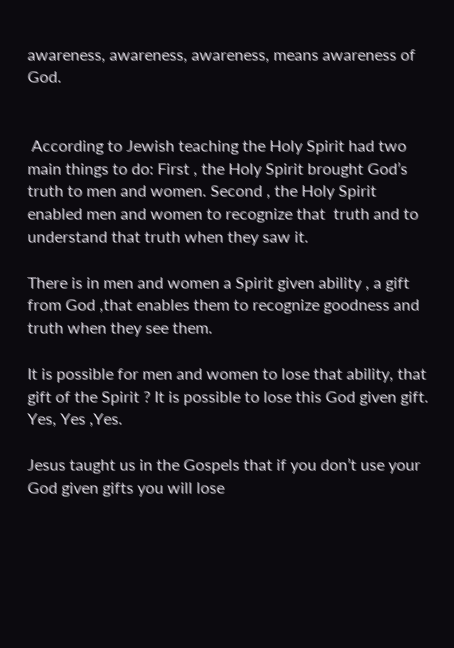awareness, awareness, awareness, means awareness of God.


 According to Jewish teaching the Holy Spirit had two main things to do: First , the Holy Spirit brought God’s truth to men and women. Second , the Holy Spirit enabled men and women to recognize that  truth and to understand that truth when they saw it.

There is in men and women a Spirit given ability , a gift from God ,that enables them to recognize goodness and truth when they see them.

It is possible for men and women to lose that ability, that gift of the Spirit ? It is possible to lose this God given gift. Yes, Yes ,Yes.

Jesus taught us in the Gospels that if you don’t use your God given gifts you will lose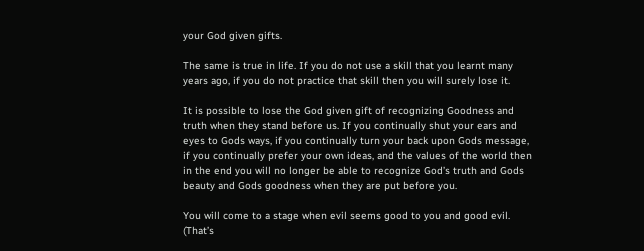your God given gifts.

The same is true in life. If you do not use a skill that you learnt many years ago, if you do not practice that skill then you will surely lose it.

It is possible to lose the God given gift of recognizing Goodness and truth when they stand before us. If you continually shut your ears and eyes to Gods ways, if you continually turn your back upon Gods message, if you continually prefer your own ideas, and the values of the world then in the end you will no longer be able to recognize God’s truth and Gods beauty and Gods goodness when they are put before you.

You will come to a stage when evil seems good to you and good evil.  (That’s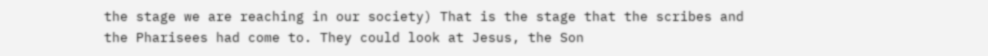the stage we are reaching in our society) That is the stage that the scribes and the Pharisees had come to. They could look at Jesus, the Son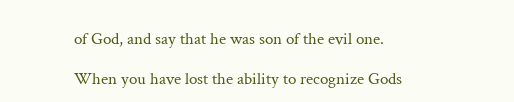of God, and say that he was son of the evil one.

When you have lost the ability to recognize Gods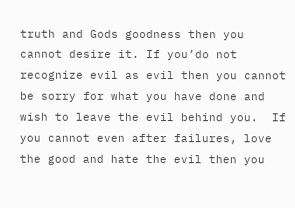truth and Gods goodness then you cannot desire it. If you’do not recognize evil as evil then you cannot be sorry for what you have done and wish to leave the evil behind you.  If you cannot even after failures, love the good and hate the evil then you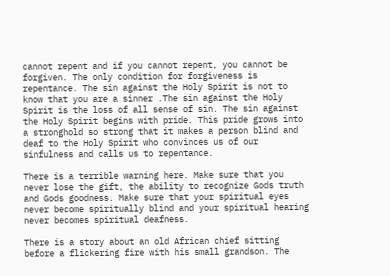cannot repent and if you cannot repent, you cannot be forgiven. The only condition for forgiveness is repentance. The sin against the Holy Spirit is not to know that you are a sinner .The sin against the Holy Spirit is the loss of all sense of sin. The sin against the Holy Spirit begins with pride. This pride grows into a stronghold so strong that it makes a person blind and deaf to the Holy Spirit who convinces us of our sinfulness and calls us to repentance.

There is a terrible warning here. Make sure that you never lose the gift, the ability to recognize Gods truth and Gods goodness. Make sure that your spiritual eyes never become spiritually blind and your spiritual hearing never becomes spiritual deafness.

There is a story about an old African chief sitting before a flickering fire with his small grandson. The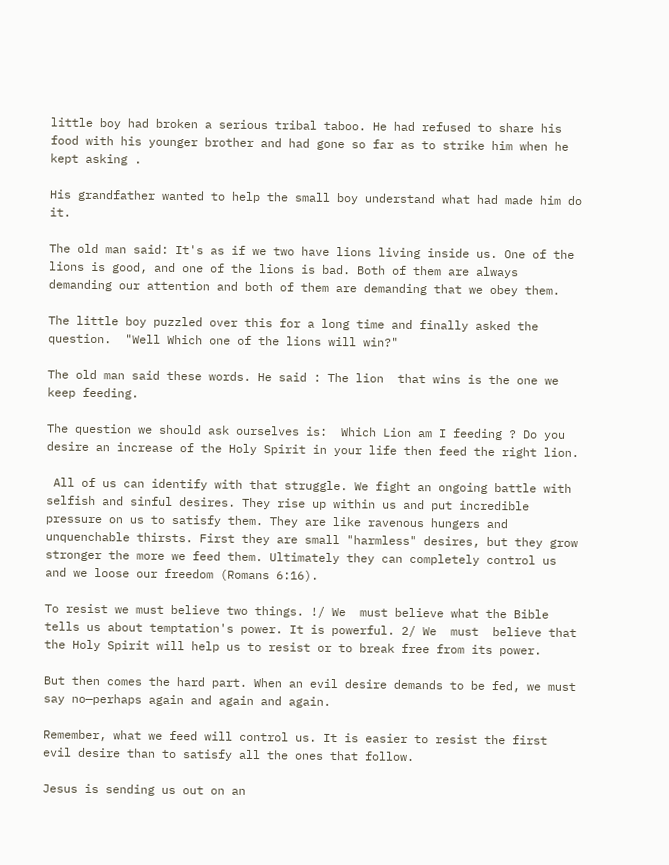little boy had broken a serious tribal taboo. He had refused to share his food with his younger brother and had gone so far as to strike him when he kept asking .

His grandfather wanted to help the small boy understand what had made him do it.

The old man said: It's as if we two have lions living inside us. One of the lions is good, and one of the lions is bad. Both of them are always demanding our attention and both of them are demanding that we obey them.

The little boy puzzled over this for a long time and finally asked the question.  "Well Which one of the lions will win?"

The old man said these words. He said : The lion  that wins is the one we keep feeding.

The question we should ask ourselves is:  Which Lion am I feeding ? Do you desire an increase of the Holy Spirit in your life then feed the right lion.

 All of us can identify with that struggle. We fight an ongoing battle with selfish and sinful desires. They rise up within us and put incredible pressure on us to satisfy them. They are like ravenous hungers and unquenchable thirsts. First they are small "harmless" desires, but they grow stronger the more we feed them. Ultimately they can completely control us and we loose our freedom (Romans 6:16).

To resist we must believe two things. !/ We  must believe what the Bible tells us about temptation's power. It is powerful. 2/ We  must  believe that the Holy Spirit will help us to resist or to break free from its power.

But then comes the hard part. When an evil desire demands to be fed, we must say no—perhaps again and again and again.

Remember, what we feed will control us. It is easier to resist the first evil desire than to satisfy all the ones that follow.

Jesus is sending us out on an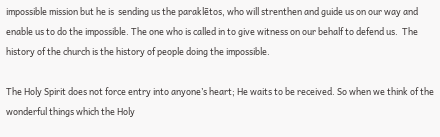impossible mission but he is  sending us the paraklētos, who will strenthen and guide us on our way and enable us to do the impossible. The one who is called in to give witness on our behalf to defend us.  The history of the church is the history of people doing the impossible.

The Holy Spirit does not force entry into anyone’s heart; He waits to be received. So when we think of the wonderful things which the Holy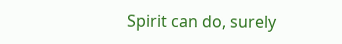Spirit can do, surely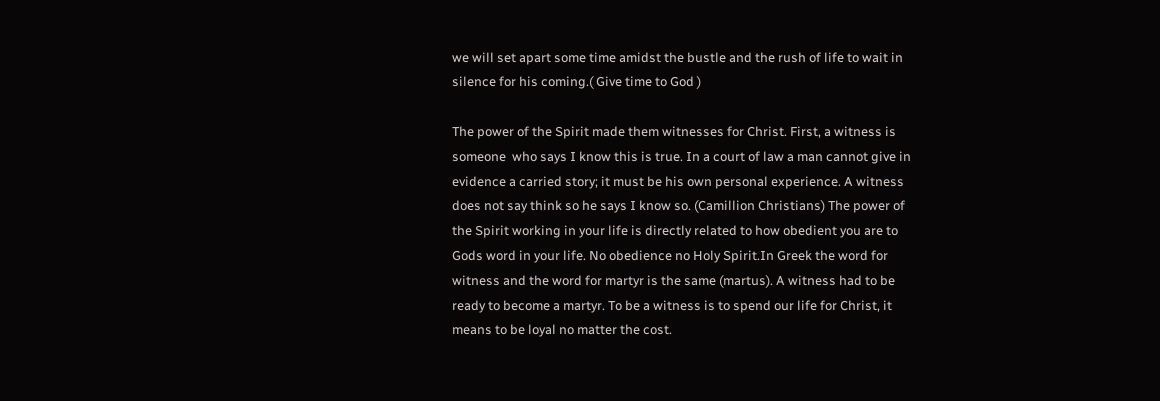we will set apart some time amidst the bustle and the rush of life to wait in silence for his coming.( Give time to God )

The power of the Spirit made them witnesses for Christ. First, a witness is someone  who says I know this is true. In a court of law a man cannot give in evidence a carried story; it must be his own personal experience. A witness does not say think so he says I know so. (Camillion Christians) The power of the Spirit working in your life is directly related to how obedient you are to Gods word in your life. No obedience no Holy Spirit.In Greek the word for witness and the word for martyr is the same (martus). A witness had to be ready to become a martyr. To be a witness is to spend our life for Christ, it means to be loyal no matter the cost.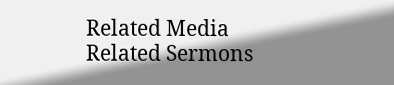Related Media
Related Sermons